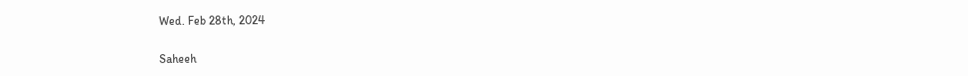Wed. Feb 28th, 2024

Saheeh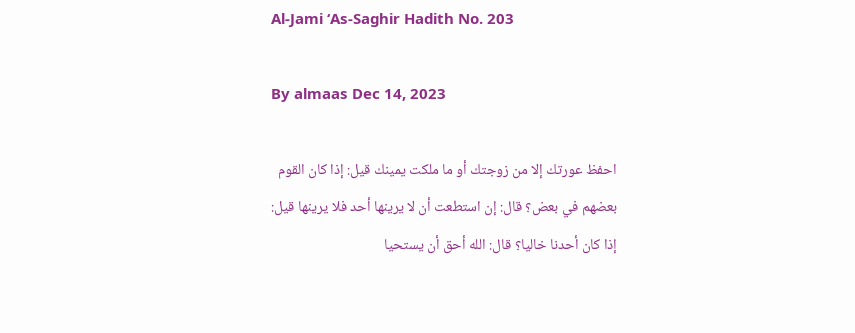Al-Jami ‘As-Saghir Hadith No. 203

By almaas Dec 14, 2023

احفظ عورتك إلا من زوجتك أو ما ملكت يمينك قيل: إذا كان القوم بعضهم في بعض؟ قال: إن استطعت أن لا يرينها أحد فلا يرينها قيل: إذا كان أحدنا خاليا؟ قال: الله أحق أن يستحيا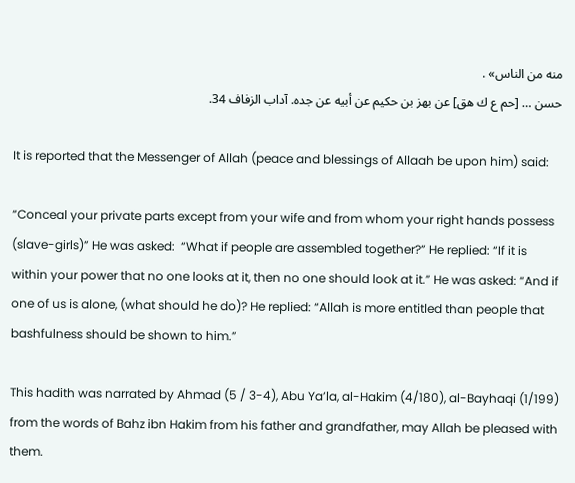منه من الناس» .
حسن … [حم ع ك هق] عن بهز بن حكيم عن أبيه عن جده. آداب الزفاف 34.

It is reported that the Messenger of Allah (peace and blessings of Allaah be upon him) said:

“Conceal your private parts except from your wife and from whom your right hands possess (slave-girls)” He was asked:  “What if people are assembled together?” He replied: “If it is within your power that no one looks at it, then no one should look at it.” He was asked: “And if one of us is alone, (what should he do)? He replied: “Allah is more entitled than people that bashfulness should be shown to him.”

This hadith was narrated by Ahmad (5 / 3-4), Abu Ya’la, al-Hakim (4/180), al-Bayhaqi (1/199) from the words of Bahz ibn Hakim from his father and grandfather, may Allah be pleased with them.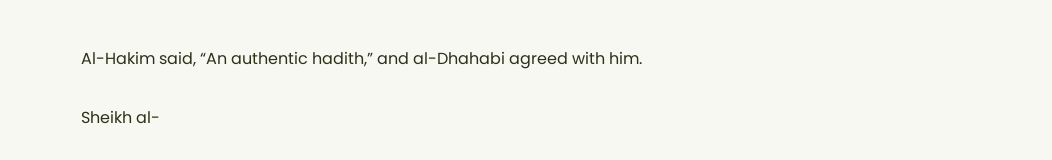Al-Hakim said, “An authentic hadith,” and al-Dhahabi agreed with him.

Sheikh al-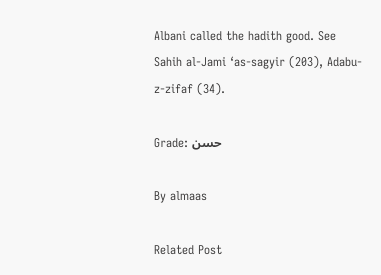Albani called the hadith good. See Sahih al-Jami ‘as-sagyir (203), Adabu-z-zifaf (34).

Grade: حسن

By almaas

Related Post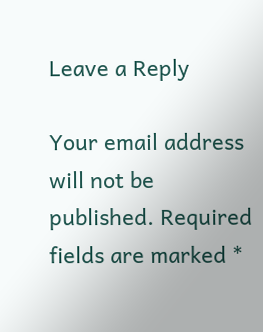Leave a Reply

Your email address will not be published. Required fields are marked *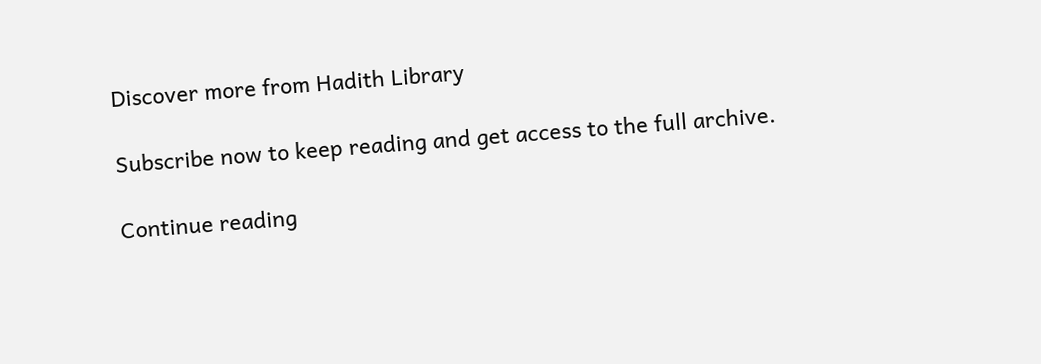Discover more from Hadith Library

Subscribe now to keep reading and get access to the full archive.

Continue reading